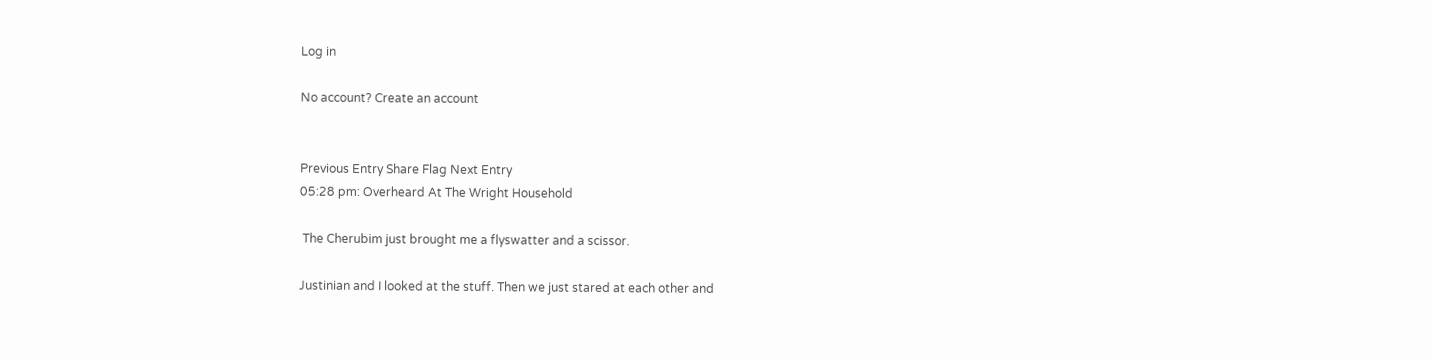Log in

No account? Create an account


Previous Entry Share Flag Next Entry
05:28 pm: Overheard At The Wright Household

 The Cherubim just brought me a flyswatter and a scissor.

Justinian and I looked at the stuff. Then we just stared at each other and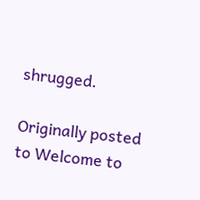shrugged.

Originally posted to Welcome to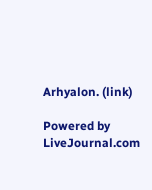Arhyalon. (link)

Powered by LiveJournal.com